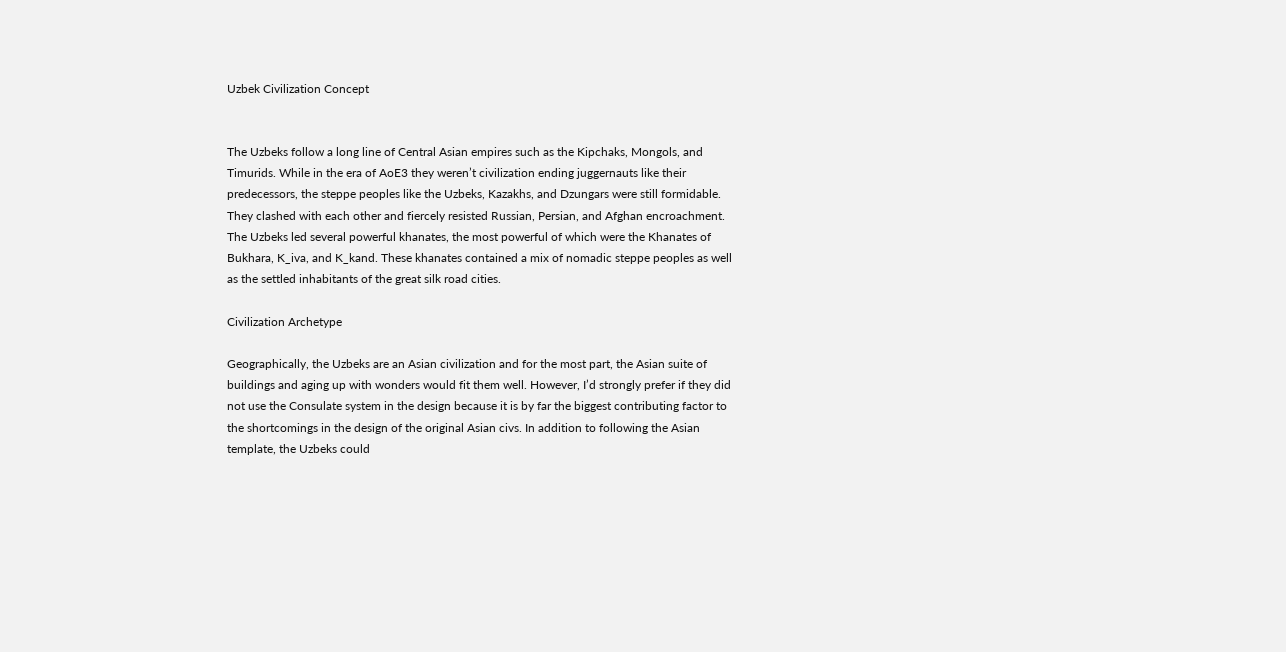Uzbek Civilization Concept


The Uzbeks follow a long line of Central Asian empires such as the Kipchaks, Mongols, and Timurids. While in the era of AoE3 they weren’t civilization ending juggernauts like their predecessors, the steppe peoples like the Uzbeks, Kazakhs, and Dzungars were still formidable. They clashed with each other and fiercely resisted Russian, Persian, and Afghan encroachment. The Uzbeks led several powerful khanates, the most powerful of which were the Khanates of Bukhara, K_iva, and K_kand. These khanates contained a mix of nomadic steppe peoples as well as the settled inhabitants of the great silk road cities.

Civilization Archetype

Geographically, the Uzbeks are an Asian civilization and for the most part, the Asian suite of buildings and aging up with wonders would fit them well. However, I’d strongly prefer if they did not use the Consulate system in the design because it is by far the biggest contributing factor to the shortcomings in the design of the original Asian civs. In addition to following the Asian template, the Uzbeks could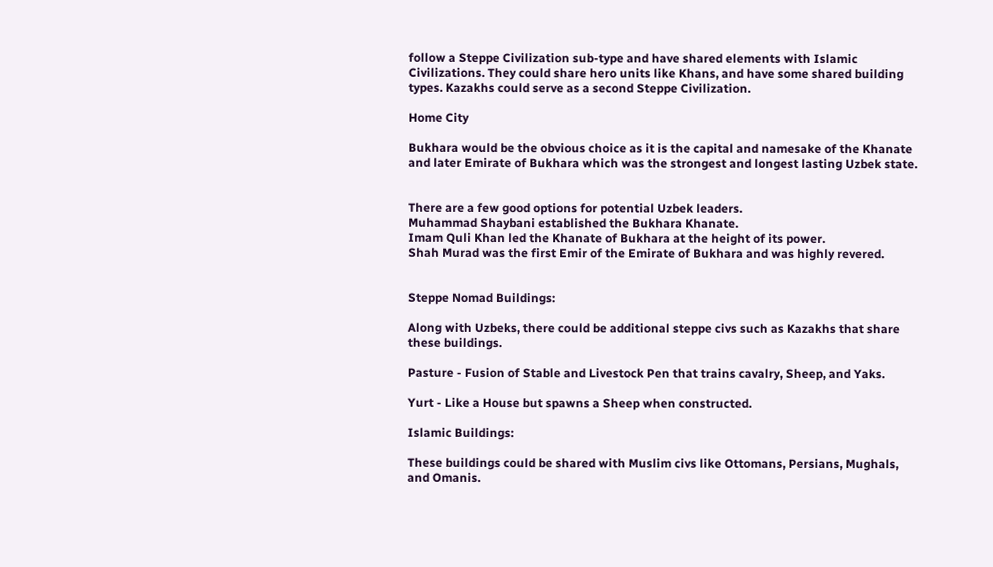follow a Steppe Civilization sub-type and have shared elements with Islamic Civilizations. They could share hero units like Khans, and have some shared building types. Kazakhs could serve as a second Steppe Civilization.

Home City

Bukhara would be the obvious choice as it is the capital and namesake of the Khanate and later Emirate of Bukhara which was the strongest and longest lasting Uzbek state.


There are a few good options for potential Uzbek leaders.
Muhammad Shaybani established the Bukhara Khanate.
Imam Quli Khan led the Khanate of Bukhara at the height of its power.
Shah Murad was the first Emir of the Emirate of Bukhara and was highly revered.


Steppe Nomad Buildings:

Along with Uzbeks, there could be additional steppe civs such as Kazakhs that share these buildings.

Pasture - Fusion of Stable and Livestock Pen that trains cavalry, Sheep, and Yaks.

Yurt - Like a House but spawns a Sheep when constructed.

Islamic Buildings:

These buildings could be shared with Muslim civs like Ottomans, Persians, Mughals, and Omanis.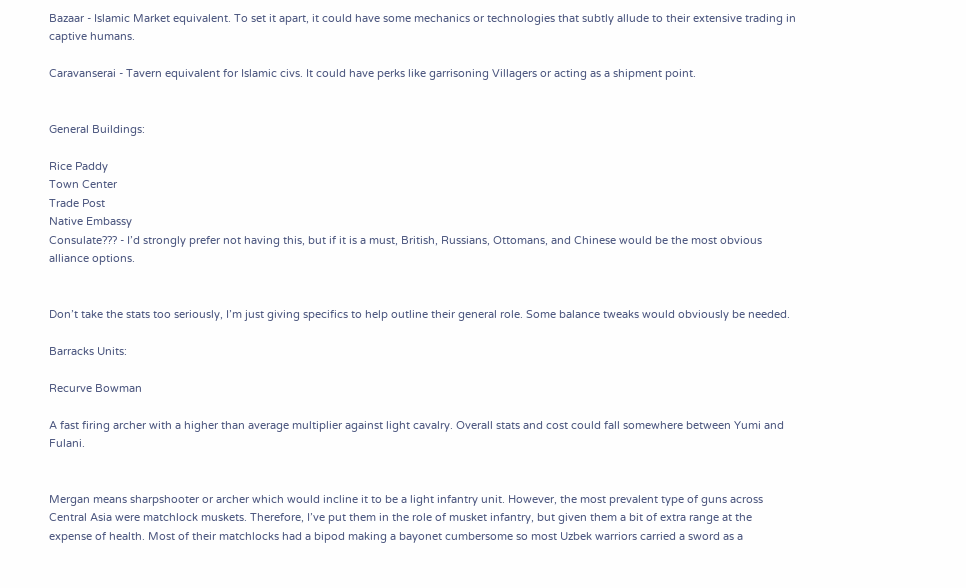Bazaar - Islamic Market equivalent. To set it apart, it could have some mechanics or technologies that subtly allude to their extensive trading in captive humans.

Caravanserai - Tavern equivalent for Islamic civs. It could have perks like garrisoning Villagers or acting as a shipment point.


General Buildings:

Rice Paddy
Town Center
Trade Post
Native Embassy
Consulate??? - I’d strongly prefer not having this, but if it is a must, British, Russians, Ottomans, and Chinese would be the most obvious alliance options.


Don’t take the stats too seriously, I’m just giving specifics to help outline their general role. Some balance tweaks would obviously be needed.

Barracks Units:

Recurve Bowman

A fast firing archer with a higher than average multiplier against light cavalry. Overall stats and cost could fall somewhere between Yumi and Fulani.


Mergan means sharpshooter or archer which would incline it to be a light infantry unit. However, the most prevalent type of guns across Central Asia were matchlock muskets. Therefore, I’ve put them in the role of musket infantry, but given them a bit of extra range at the expense of health. Most of their matchlocks had a bipod making a bayonet cumbersome so most Uzbek warriors carried a sword as a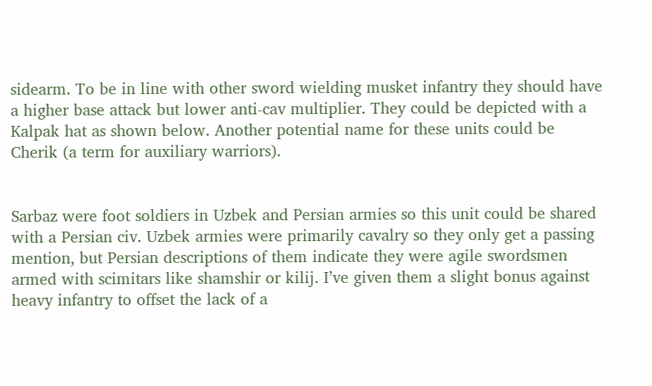sidearm. To be in line with other sword wielding musket infantry they should have a higher base attack but lower anti-cav multiplier. They could be depicted with a Kalpak hat as shown below. Another potential name for these units could be Cherik (a term for auxiliary warriors).


Sarbaz were foot soldiers in Uzbek and Persian armies so this unit could be shared with a Persian civ. Uzbek armies were primarily cavalry so they only get a passing mention, but Persian descriptions of them indicate they were agile swordsmen armed with scimitars like shamshir or kilij. I’ve given them a slight bonus against heavy infantry to offset the lack of a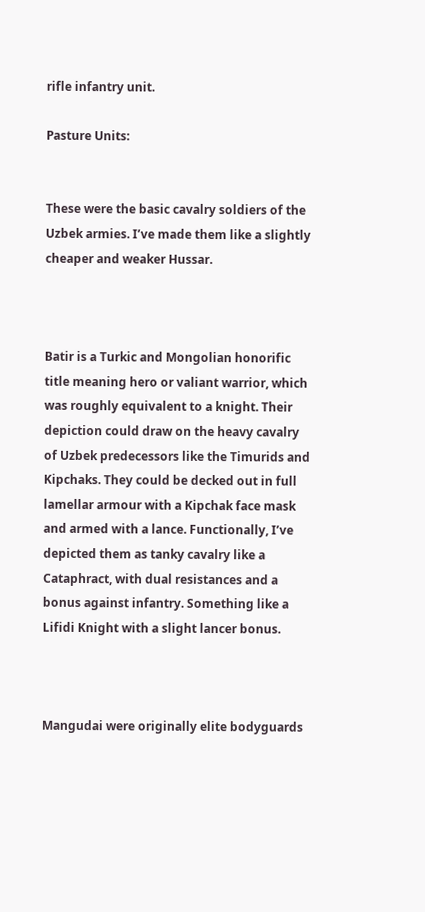rifle infantry unit.

Pasture Units:


These were the basic cavalry soldiers of the Uzbek armies. I’ve made them like a slightly cheaper and weaker Hussar.



Batir is a Turkic and Mongolian honorific title meaning hero or valiant warrior, which was roughly equivalent to a knight. Their depiction could draw on the heavy cavalry of Uzbek predecessors like the Timurids and Kipchaks. They could be decked out in full lamellar armour with a Kipchak face mask and armed with a lance. Functionally, I’ve depicted them as tanky cavalry like a Cataphract, with dual resistances and a bonus against infantry. Something like a Lifidi Knight with a slight lancer bonus.



Mangudai were originally elite bodyguards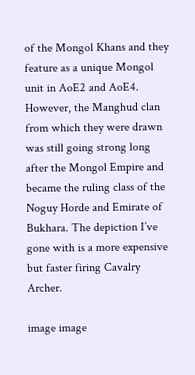of the Mongol Khans and they feature as a unique Mongol unit in AoE2 and AoE4. However, the Manghud clan from which they were drawn was still going strong long after the Mongol Empire and became the ruling class of the Noguy Horde and Emirate of Bukhara. The depiction I’ve gone with is a more expensive but faster firing Cavalry Archer.

image image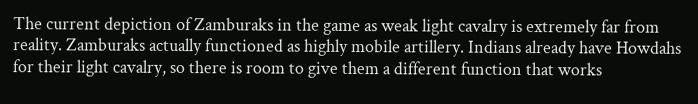The current depiction of Zamburaks in the game as weak light cavalry is extremely far from reality. Zamburaks actually functioned as highly mobile artillery. Indians already have Howdahs for their light cavalry, so there is room to give them a different function that works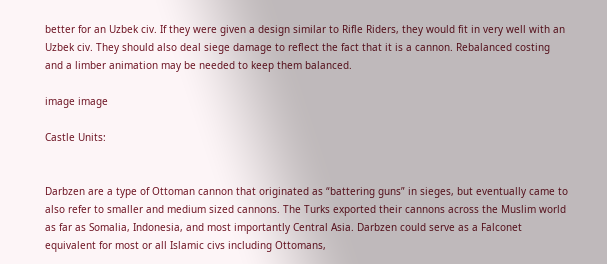better for an Uzbek civ. If they were given a design similar to Rifle Riders, they would fit in very well with an Uzbek civ. They should also deal siege damage to reflect the fact that it is a cannon. Rebalanced costing and a limber animation may be needed to keep them balanced.

image image

Castle Units:


Darbzen are a type of Ottoman cannon that originated as “battering guns” in sieges, but eventually came to also refer to smaller and medium sized cannons. The Turks exported their cannons across the Muslim world as far as Somalia, Indonesia, and most importantly Central Asia. Darbzen could serve as a Falconet equivalent for most or all Islamic civs including Ottomans,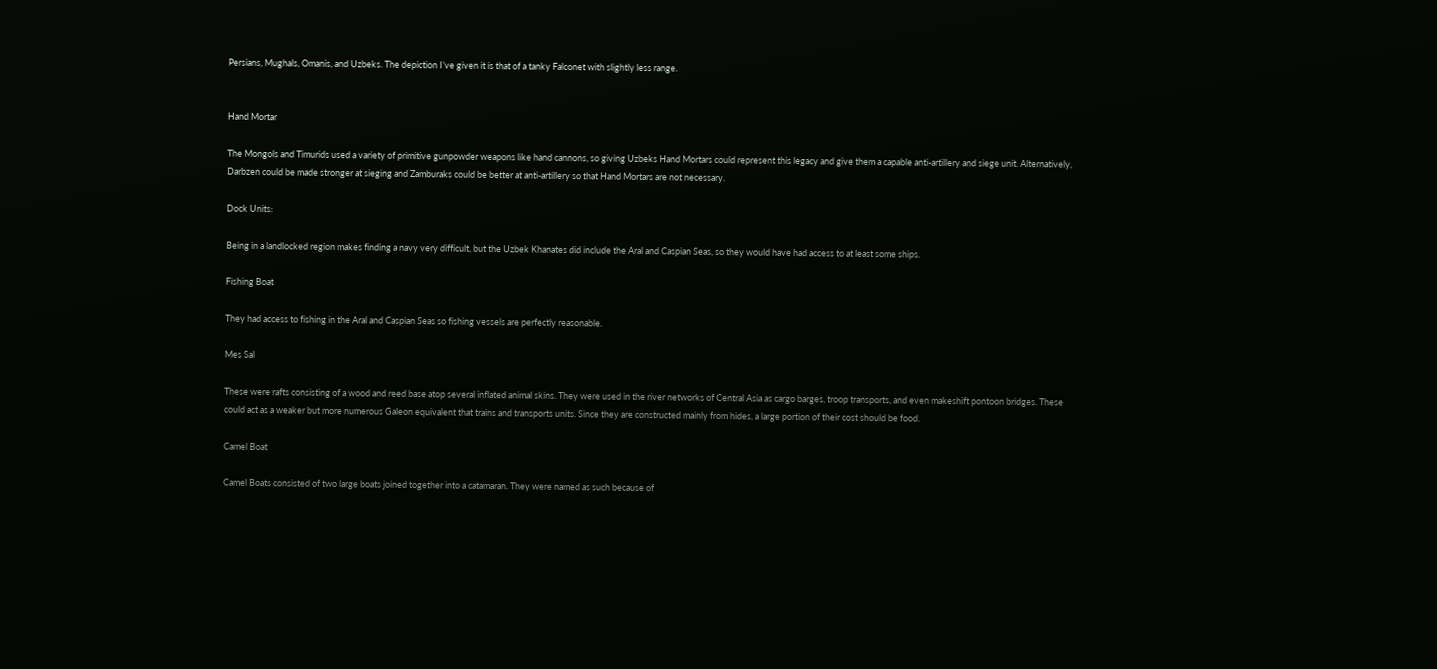Persians, Mughals, Omanis, and Uzbeks. The depiction I’ve given it is that of a tanky Falconet with slightly less range.


Hand Mortar

The Mongols and Timurids used a variety of primitive gunpowder weapons like hand cannons, so giving Uzbeks Hand Mortars could represent this legacy and give them a capable anti-artillery and siege unit. Alternatively, Darbzen could be made stronger at sieging and Zamburaks could be better at anti-artillery so that Hand Mortars are not necessary.

Dock Units:

Being in a landlocked region makes finding a navy very difficult, but the Uzbek Khanates did include the Aral and Caspian Seas, so they would have had access to at least some ships.

Fishing Boat

They had access to fishing in the Aral and Caspian Seas so fishing vessels are perfectly reasonable.

Mes Sal

These were rafts consisting of a wood and reed base atop several inflated animal skins. They were used in the river networks of Central Asia as cargo barges, troop transports, and even makeshift pontoon bridges. These could act as a weaker but more numerous Galeon equivalent that trains and transports units. Since they are constructed mainly from hides, a large portion of their cost should be food.

Camel Boat

Camel Boats consisted of two large boats joined together into a catamaran. They were named as such because of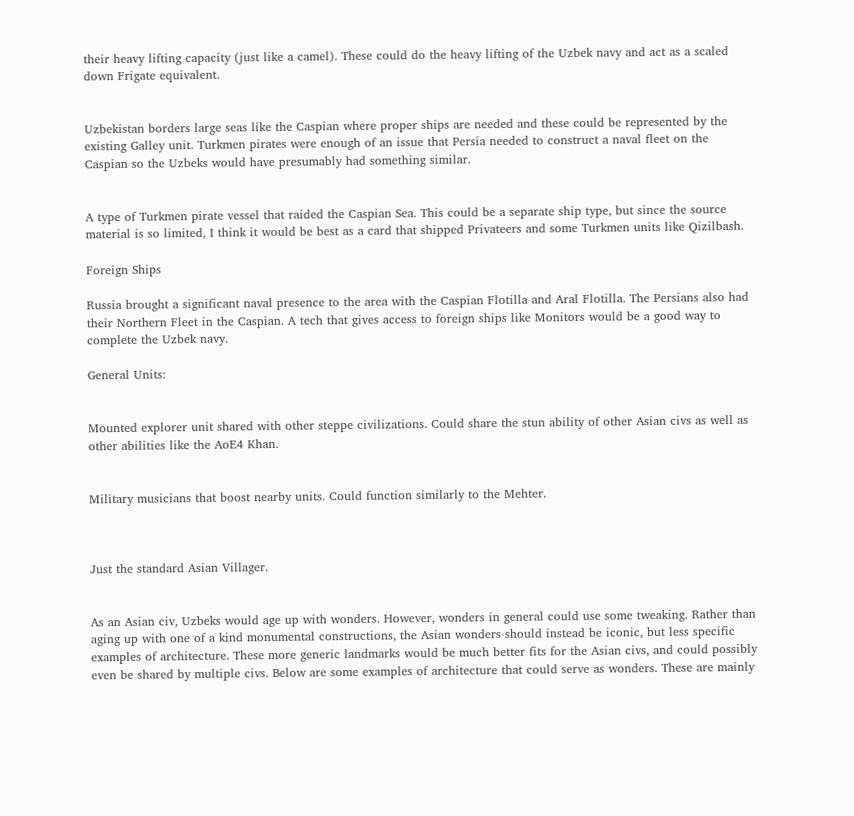their heavy lifting capacity (just like a camel). These could do the heavy lifting of the Uzbek navy and act as a scaled down Frigate equivalent.


Uzbekistan borders large seas like the Caspian where proper ships are needed and these could be represented by the existing Galley unit. Turkmen pirates were enough of an issue that Persia needed to construct a naval fleet on the Caspian so the Uzbeks would have presumably had something similar.


A type of Turkmen pirate vessel that raided the Caspian Sea. This could be a separate ship type, but since the source material is so limited, I think it would be best as a card that shipped Privateers and some Turkmen units like Qizilbash.

Foreign Ships

Russia brought a significant naval presence to the area with the Caspian Flotilla and Aral Flotilla. The Persians also had their Northern Fleet in the Caspian. A tech that gives access to foreign ships like Monitors would be a good way to complete the Uzbek navy.

General Units:


Mounted explorer unit shared with other steppe civilizations. Could share the stun ability of other Asian civs as well as other abilities like the AoE4 Khan.


Military musicians that boost nearby units. Could function similarly to the Mehter.



Just the standard Asian Villager.


As an Asian civ, Uzbeks would age up with wonders. However, wonders in general could use some tweaking. Rather than aging up with one of a kind monumental constructions, the Asian wonders should instead be iconic, but less specific examples of architecture. These more generic landmarks would be much better fits for the Asian civs, and could possibly even be shared by multiple civs. Below are some examples of architecture that could serve as wonders. These are mainly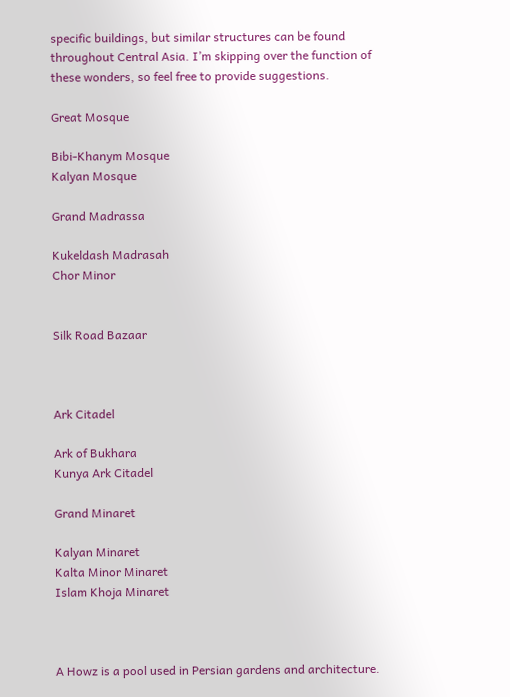specific buildings, but similar structures can be found throughout Central Asia. I’m skipping over the function of these wonders, so feel free to provide suggestions.

Great Mosque

Bibi-Khanym Mosque
Kalyan Mosque

Grand Madrassa

Kukeldash Madrasah
Chor Minor


Silk Road Bazaar



Ark Citadel

Ark of Bukhara
Kunya Ark Citadel

Grand Minaret

Kalyan Minaret
Kalta Minor Minaret
Islam Khoja Minaret



A Howz is a pool used in Persian gardens and architecture.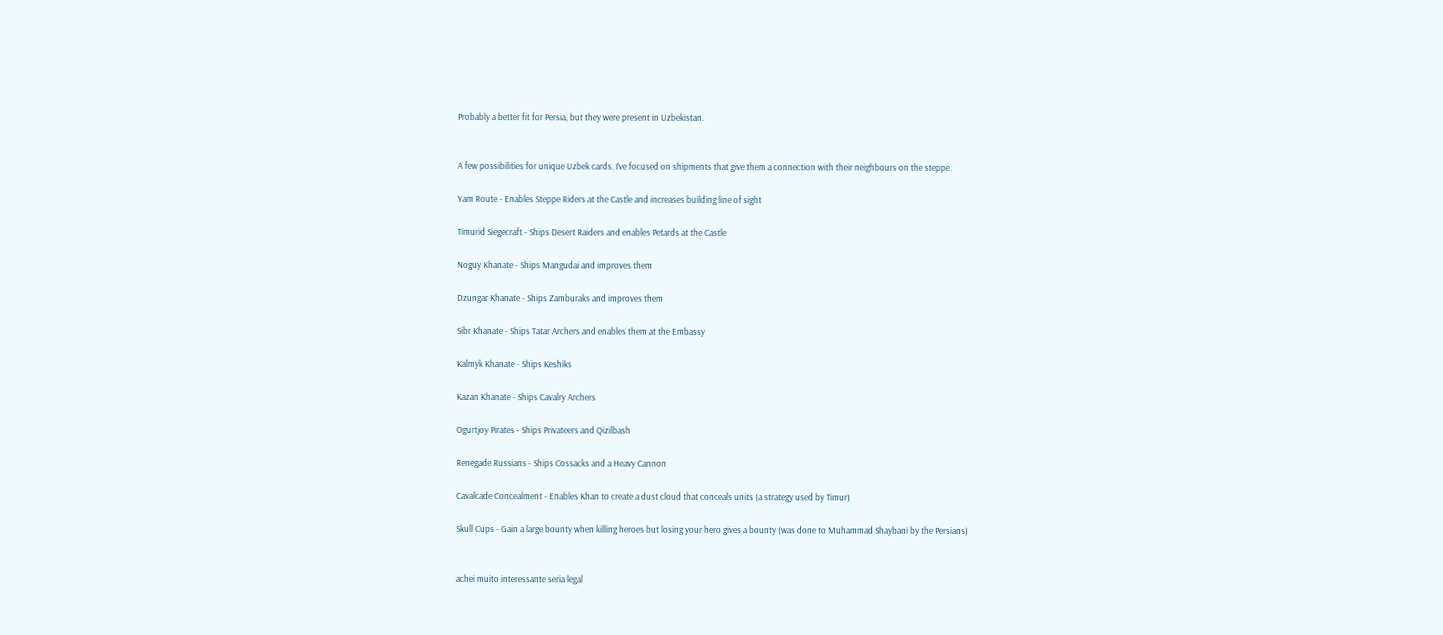Probably a better fit for Persia, but they were present in Uzbekistan.


A few possibilities for unique Uzbek cards. I’ve focused on shipments that give them a connection with their neighbours on the steppe.

Yam Route - Enables Steppe Riders at the Castle and increases building line of sight

Timurid Siegecraft - Ships Desert Raiders and enables Petards at the Castle

Noguy Khanate - Ships Mangudai and improves them

Dzungar Khanate - Ships Zamburaks and improves them

Sibr Khanate - Ships Tatar Archers and enables them at the Embassy

Kalmyk Khanate - Ships Keshiks

Kazan Khanate - Ships Cavalry Archers

Ogurtjoy Pirates - Ships Privateers and Qizilbash

Renegade Russians - Ships Cossacks and a Heavy Cannon

Cavalcade Concealment - Enables Khan to create a dust cloud that conceals units (a strategy used by Timur)

Skull Cups - Gain a large bounty when killing heroes but losing your hero gives a bounty (was done to Muhammad Shaybani by the Persians)


achei muito interessante seria legal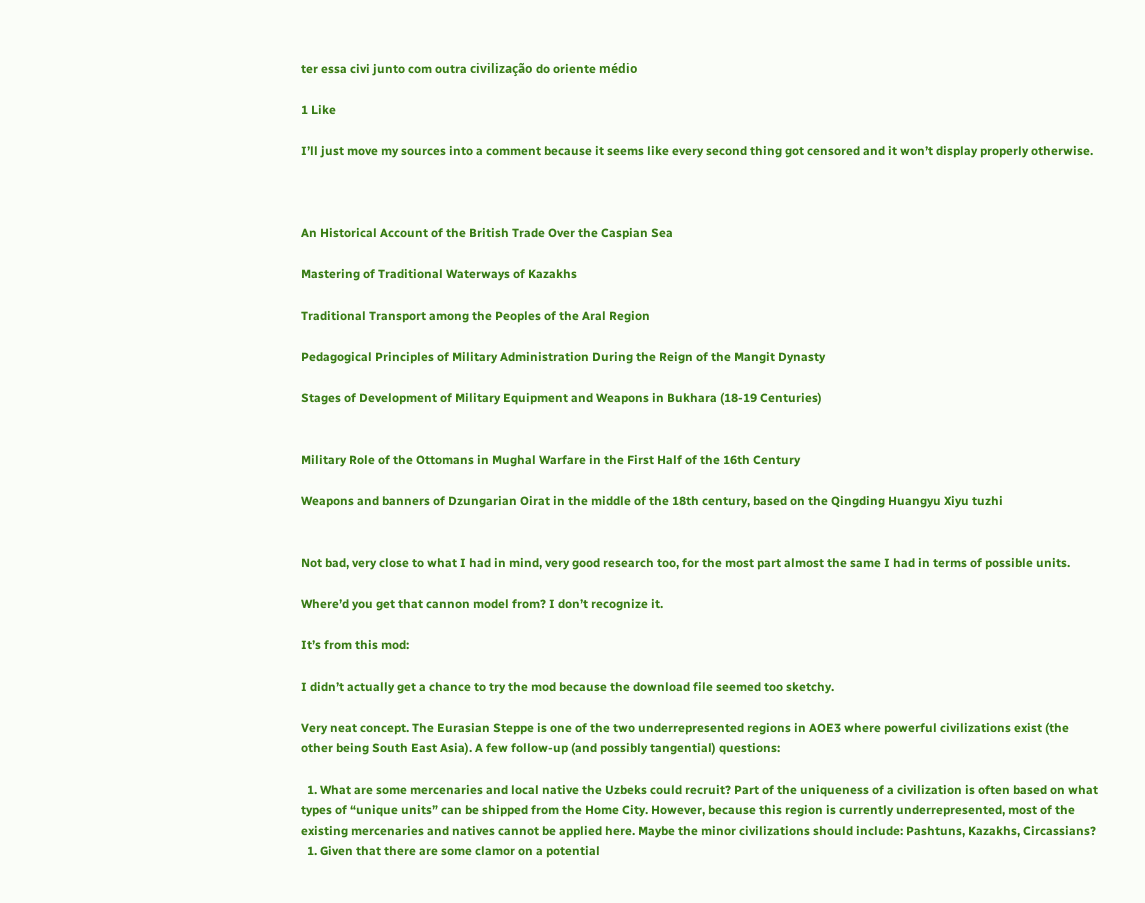ter essa civi junto com outra civilização do oriente médio

1 Like

I’ll just move my sources into a comment because it seems like every second thing got censored and it won’t display properly otherwise.



An Historical Account of the British Trade Over the Caspian Sea

Mastering of Traditional Waterways of Kazakhs

Traditional Transport among the Peoples of the Aral Region

Pedagogical Principles of Military Administration During the Reign of the Mangit Dynasty

Stages of Development of Military Equipment and Weapons in Bukhara (18-19 Centuries)


Military Role of the Ottomans in Mughal Warfare in the First Half of the 16th Century

Weapons and banners of Dzungarian Oirat in the middle of the 18th century, based on the Qingding Huangyu Xiyu tuzhi


Not bad, very close to what I had in mind, very good research too, for the most part almost the same I had in terms of possible units.

Where’d you get that cannon model from? I don’t recognize it.

It’s from this mod:

I didn’t actually get a chance to try the mod because the download file seemed too sketchy.

Very neat concept. The Eurasian Steppe is one of the two underrepresented regions in AOE3 where powerful civilizations exist (the other being South East Asia). A few follow-up (and possibly tangential) questions:

  1. What are some mercenaries and local native the Uzbeks could recruit? Part of the uniqueness of a civilization is often based on what types of “unique units” can be shipped from the Home City. However, because this region is currently underrepresented, most of the existing mercenaries and natives cannot be applied here. Maybe the minor civilizations should include: Pashtuns, Kazakhs, Circassians?
  1. Given that there are some clamor on a potential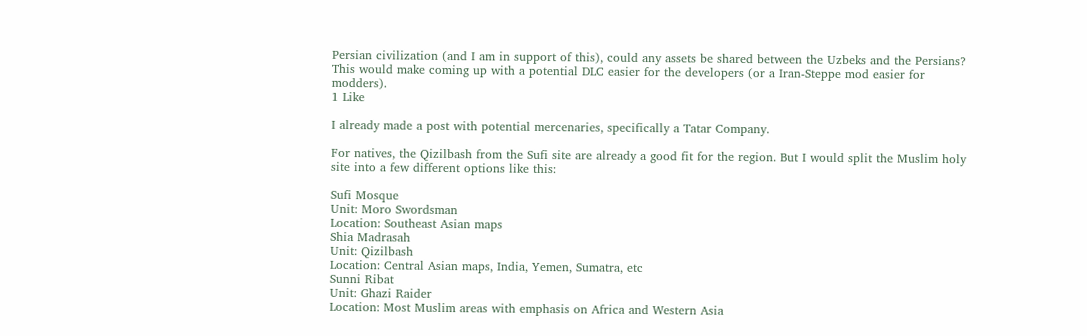Persian civilization (and I am in support of this), could any assets be shared between the Uzbeks and the Persians? This would make coming up with a potential DLC easier for the developers (or a Iran-Steppe mod easier for modders).
1 Like

I already made a post with potential mercenaries, specifically a Tatar Company.

For natives, the Qizilbash from the Sufi site are already a good fit for the region. But I would split the Muslim holy site into a few different options like this:

Sufi Mosque
Unit: Moro Swordsman
Location: Southeast Asian maps
Shia Madrasah
Unit: Qizilbash
Location: Central Asian maps, India, Yemen, Sumatra, etc
Sunni Ribat
Unit: Ghazi Raider
Location: Most Muslim areas with emphasis on Africa and Western Asia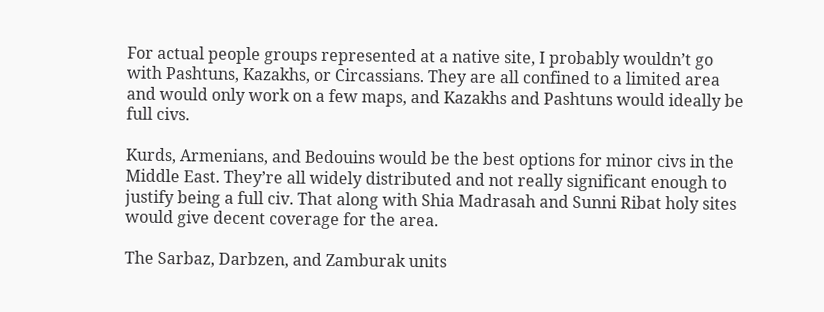For actual people groups represented at a native site, I probably wouldn’t go with Pashtuns, Kazakhs, or Circassians. They are all confined to a limited area and would only work on a few maps, and Kazakhs and Pashtuns would ideally be full civs.

Kurds, Armenians, and Bedouins would be the best options for minor civs in the Middle East. They’re all widely distributed and not really significant enough to justify being a full civ. That along with Shia Madrasah and Sunni Ribat holy sites would give decent coverage for the area.

The Sarbaz, Darbzen, and Zamburak units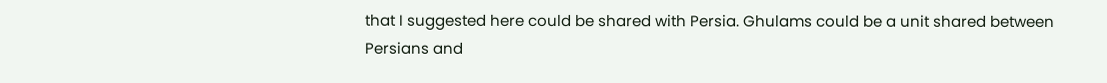that I suggested here could be shared with Persia. Ghulams could be a unit shared between Persians and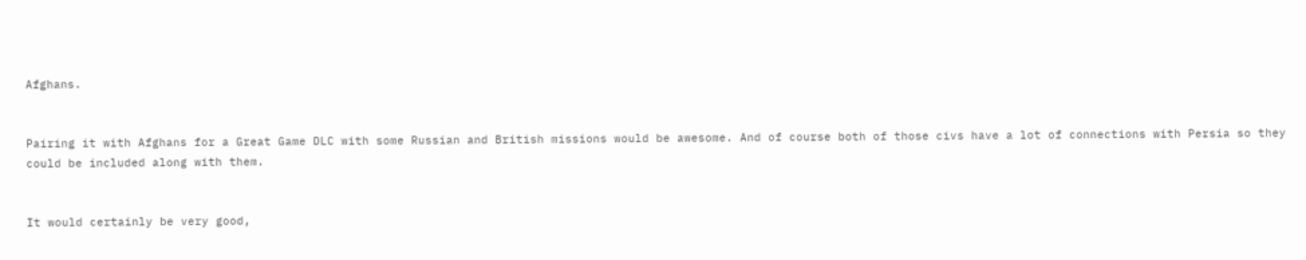Afghans.


Pairing it with Afghans for a Great Game DLC with some Russian and British missions would be awesome. And of course both of those civs have a lot of connections with Persia so they could be included along with them.


It would certainly be very good,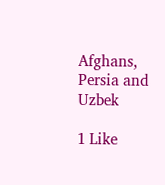Afghans, Persia and Uzbek

1 Like